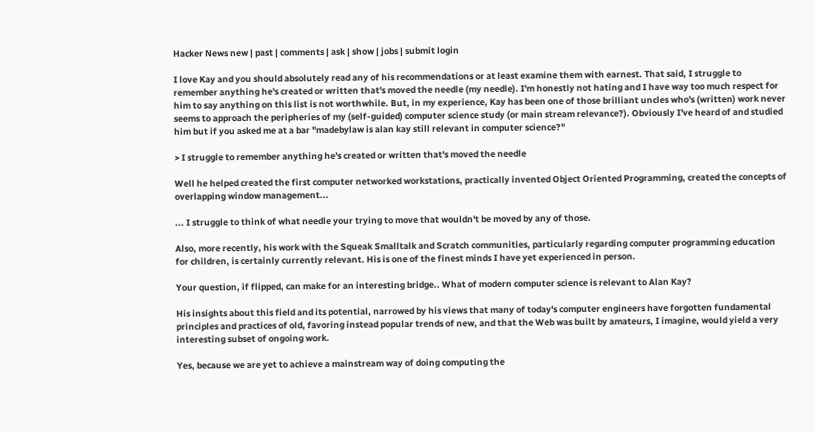Hacker News new | past | comments | ask | show | jobs | submit login

I love Kay and you should absolutely read any of his recommendations or at least examine them with earnest. That said, I struggle to remember anything he's created or written that's moved the needle (my needle). I'm honestly not hating and I have way too much respect for him to say anything on this list is not worthwhile. But, in my experience, Kay has been one of those brilliant uncles who's (written) work never seems to approach the peripheries of my (self-guided) computer science study (or main stream relevance?). Obviously I've heard of and studied him but if you asked me at a bar "madebylaw is alan kay still relevant in computer science?"

> I struggle to remember anything he's created or written that's moved the needle

Well he helped created the first computer networked workstations, practically invented Object Oriented Programming, created the concepts of overlapping window management...

... I struggle to think of what needle your trying to move that wouldn't be moved by any of those.

Also, more recently, his work with the Squeak Smalltalk and Scratch communities, particularly regarding computer programming education for children, is certainly currently relevant. His is one of the finest minds I have yet experienced in person.

Your question, if flipped, can make for an interesting bridge.. What of modern computer science is relevant to Alan Kay?

His insights about this field and its potential, narrowed by his views that many of today's computer engineers have forgotten fundamental principles and practices of old, favoring instead popular trends of new, and that the Web was built by amateurs, I imagine, would yield a very interesting subset of ongoing work.

Yes, because we are yet to achieve a mainstream way of doing computing the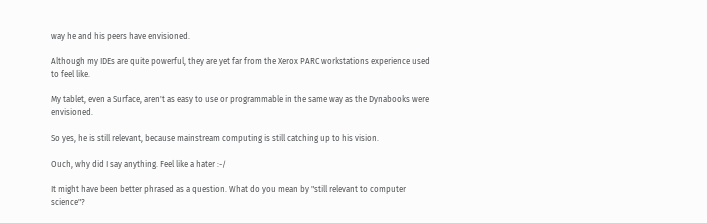way he and his peers have envisioned.

Although my IDEs are quite powerful, they are yet far from the Xerox PARC workstations experience used to feel like.

My tablet, even a Surface, aren't as easy to use or programmable in the same way as the Dynabooks were envisioned.

So yes, he is still relevant, because mainstream computing is still catching up to his vision.

Ouch, why did I say anything. Feel like a hater :-/

It might have been better phrased as a question. What do you mean by "still relevant to computer science"?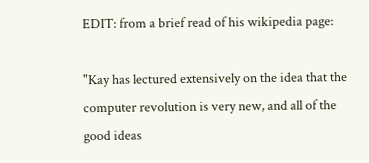EDIT: from a brief read of his wikipedia page:

"Kay has lectured extensively on the idea that the computer revolution is very new, and all of the good ideas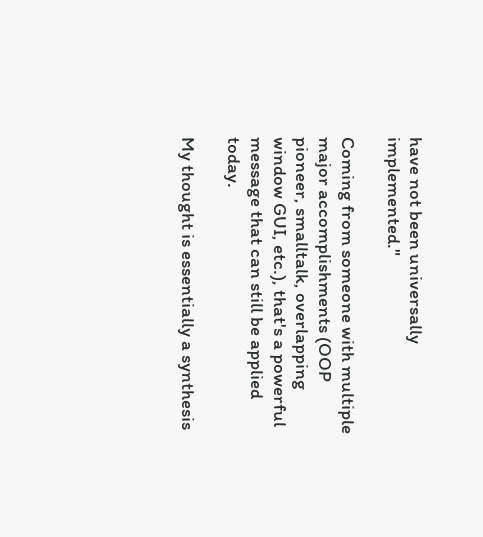have not been universally implemented."

Coming from someone with multiple major accomplishments (OOP pioneer, smalltalk, overlapping window GUI, etc.), that's a powerful message that can still be applied today.

My thought is essentially a synthesis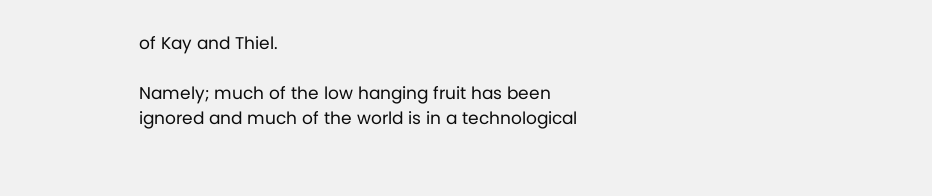of Kay and Thiel.

Namely; much of the low hanging fruit has been ignored and much of the world is in a technological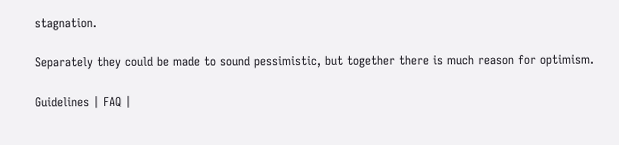stagnation.

Separately they could be made to sound pessimistic, but together there is much reason for optimism.

Guidelines | FAQ |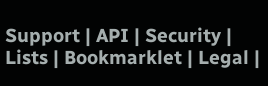Support | API | Security | Lists | Bookmarklet | Legal |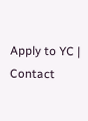Apply to YC | Contact